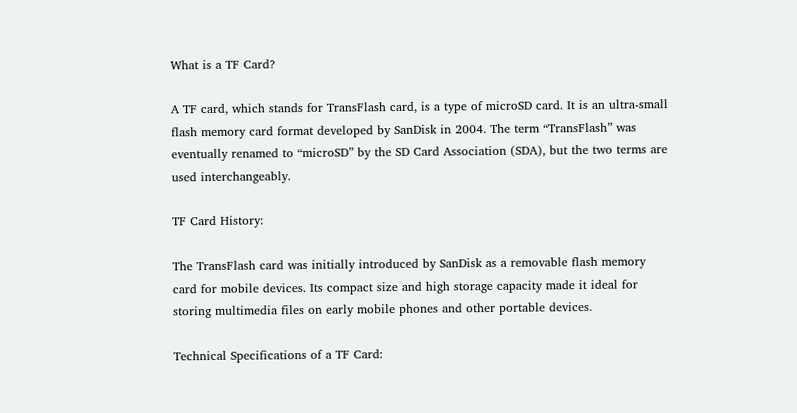What is a TF Card?

A TF card, which stands for TransFlash card, is a type of microSD card. It is an ultra-small flash memory card format developed by SanDisk in 2004. The term “TransFlash” was eventually renamed to “microSD” by the SD Card Association (SDA), but the two terms are used interchangeably.

TF Card History:

The TransFlash card was initially introduced by SanDisk as a removable flash memory card for mobile devices. Its compact size and high storage capacity made it ideal for storing multimedia files on early mobile phones and other portable devices.

Technical Specifications of a TF Card: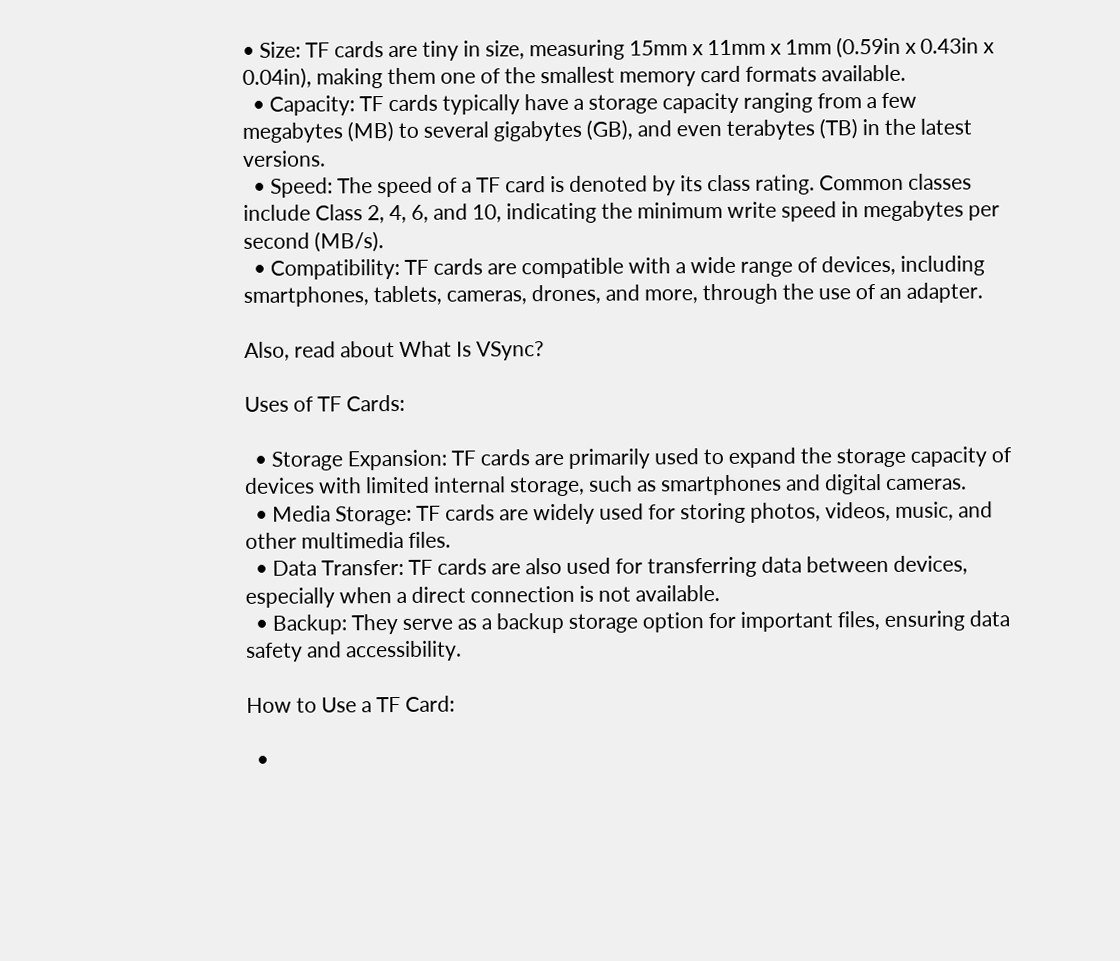• Size: TF cards are tiny in size, measuring 15mm x 11mm x 1mm (0.59in x 0.43in x 0.04in), making them one of the smallest memory card formats available.
  • Capacity: TF cards typically have a storage capacity ranging from a few megabytes (MB) to several gigabytes (GB), and even terabytes (TB) in the latest versions.
  • Speed: The speed of a TF card is denoted by its class rating. Common classes include Class 2, 4, 6, and 10, indicating the minimum write speed in megabytes per second (MB/s).
  • Compatibility: TF cards are compatible with a wide range of devices, including smartphones, tablets, cameras, drones, and more, through the use of an adapter.

Also, read about What Is VSync?

Uses of TF Cards:

  • Storage Expansion: TF cards are primarily used to expand the storage capacity of devices with limited internal storage, such as smartphones and digital cameras.
  • Media Storage: TF cards are widely used for storing photos, videos, music, and other multimedia files.
  • Data Transfer: TF cards are also used for transferring data between devices, especially when a direct connection is not available.
  • Backup: They serve as a backup storage option for important files, ensuring data safety and accessibility.

How to Use a TF Card:

  •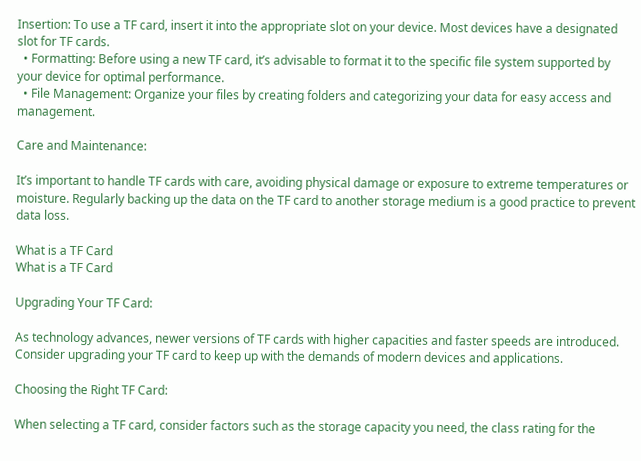Insertion: To use a TF card, insert it into the appropriate slot on your device. Most devices have a designated slot for TF cards.
  • Formatting: Before using a new TF card, it’s advisable to format it to the specific file system supported by your device for optimal performance.
  • File Management: Organize your files by creating folders and categorizing your data for easy access and management.

Care and Maintenance:

It’s important to handle TF cards with care, avoiding physical damage or exposure to extreme temperatures or moisture. Regularly backing up the data on the TF card to another storage medium is a good practice to prevent data loss.

What is a TF Card
What is a TF Card

Upgrading Your TF Card:

As technology advances, newer versions of TF cards with higher capacities and faster speeds are introduced. Consider upgrading your TF card to keep up with the demands of modern devices and applications.

Choosing the Right TF Card:

When selecting a TF card, consider factors such as the storage capacity you need, the class rating for the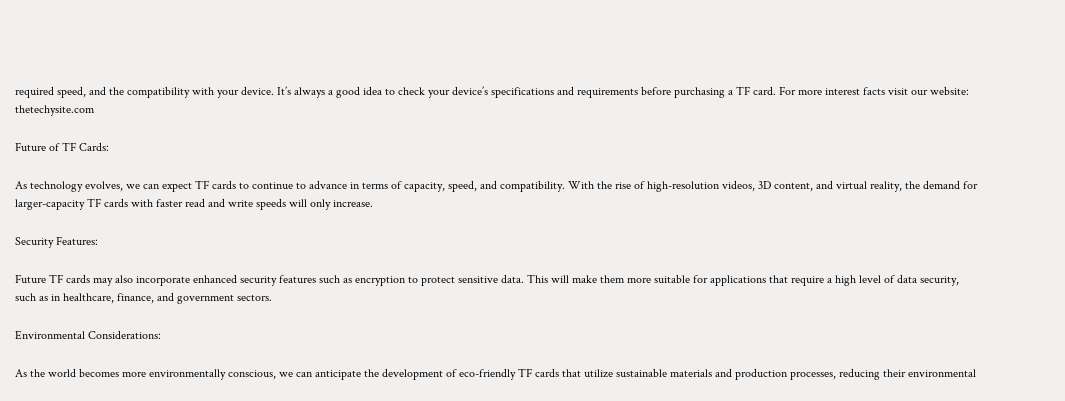required speed, and the compatibility with your device. It’s always a good idea to check your device’s specifications and requirements before purchasing a TF card. For more interest facts visit our website: thetechysite.com

Future of TF Cards:

As technology evolves, we can expect TF cards to continue to advance in terms of capacity, speed, and compatibility. With the rise of high-resolution videos, 3D content, and virtual reality, the demand for larger-capacity TF cards with faster read and write speeds will only increase.

Security Features:

Future TF cards may also incorporate enhanced security features such as encryption to protect sensitive data. This will make them more suitable for applications that require a high level of data security, such as in healthcare, finance, and government sectors.

Environmental Considerations:

As the world becomes more environmentally conscious, we can anticipate the development of eco-friendly TF cards that utilize sustainable materials and production processes, reducing their environmental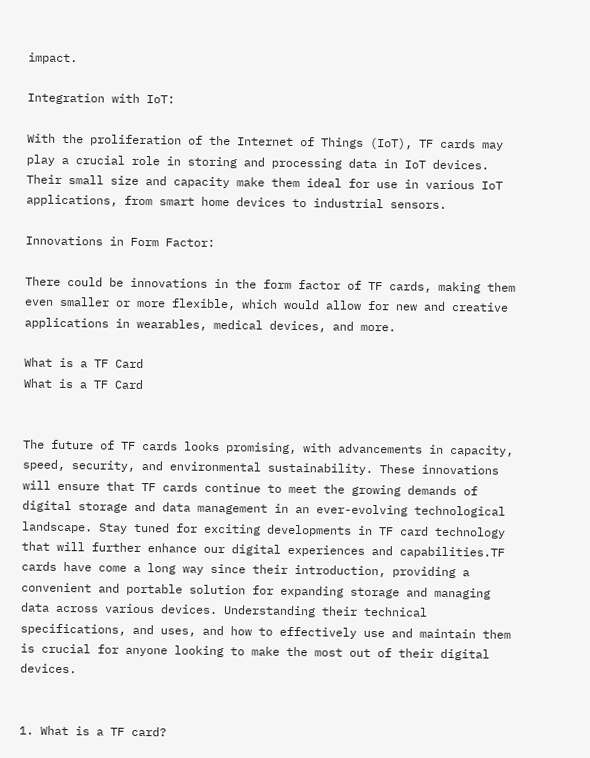impact.

Integration with IoT:

With the proliferation of the Internet of Things (IoT), TF cards may play a crucial role in storing and processing data in IoT devices. Their small size and capacity make them ideal for use in various IoT applications, from smart home devices to industrial sensors.

Innovations in Form Factor:

There could be innovations in the form factor of TF cards, making them even smaller or more flexible, which would allow for new and creative applications in wearables, medical devices, and more.

What is a TF Card
What is a TF Card


The future of TF cards looks promising, with advancements in capacity, speed, security, and environmental sustainability. These innovations will ensure that TF cards continue to meet the growing demands of digital storage and data management in an ever-evolving technological landscape. Stay tuned for exciting developments in TF card technology that will further enhance our digital experiences and capabilities.TF cards have come a long way since their introduction, providing a convenient and portable solution for expanding storage and managing data across various devices. Understanding their technical specifications, and uses, and how to effectively use and maintain them is crucial for anyone looking to make the most out of their digital devices.


1. What is a TF card?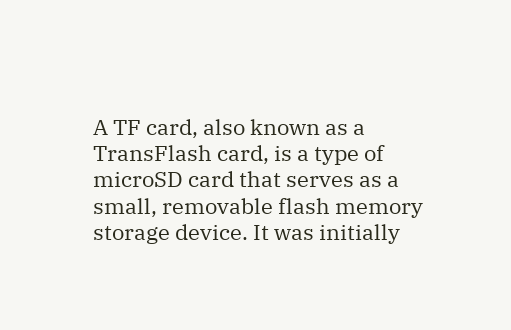A TF card, also known as a TransFlash card, is a type of microSD card that serves as a small, removable flash memory storage device. It was initially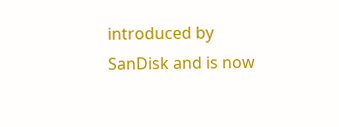introduced by SanDisk and is now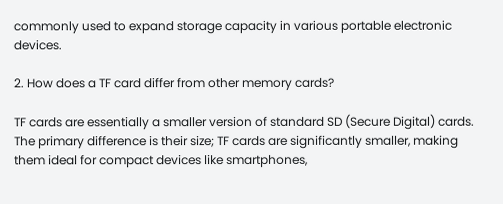commonly used to expand storage capacity in various portable electronic devices.

2. How does a TF card differ from other memory cards?

TF cards are essentially a smaller version of standard SD (Secure Digital) cards. The primary difference is their size; TF cards are significantly smaller, making them ideal for compact devices like smartphones,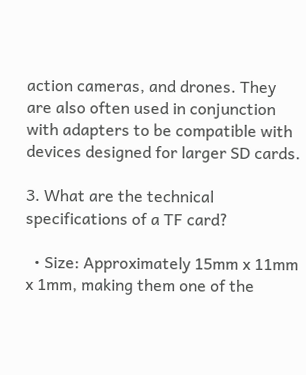action cameras, and drones. They are also often used in conjunction with adapters to be compatible with devices designed for larger SD cards.

3. What are the technical specifications of a TF card?

  • Size: Approximately 15mm x 11mm x 1mm, making them one of the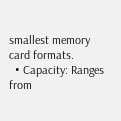smallest memory card formats.
  • Capacity: Ranges from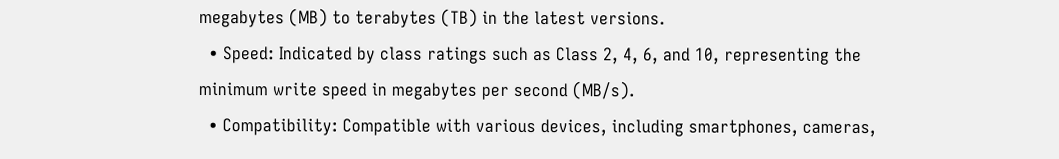megabytes (MB) to terabytes (TB) in the latest versions.
  • Speed: Indicated by class ratings such as Class 2, 4, 6, and 10, representing the minimum write speed in megabytes per second (MB/s).
  • Compatibility: Compatible with various devices, including smartphones, cameras,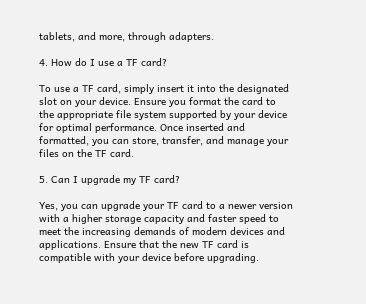tablets, and more, through adapters.

4. How do I use a TF card?

To use a TF card, simply insert it into the designated slot on your device. Ensure you format the card to the appropriate file system supported by your device for optimal performance. Once inserted and formatted, you can store, transfer, and manage your files on the TF card.

5. Can I upgrade my TF card?

Yes, you can upgrade your TF card to a newer version with a higher storage capacity and faster speed to meet the increasing demands of modern devices and applications. Ensure that the new TF card is compatible with your device before upgrading.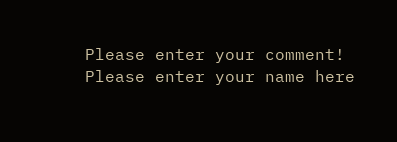Please enter your comment!
Please enter your name here